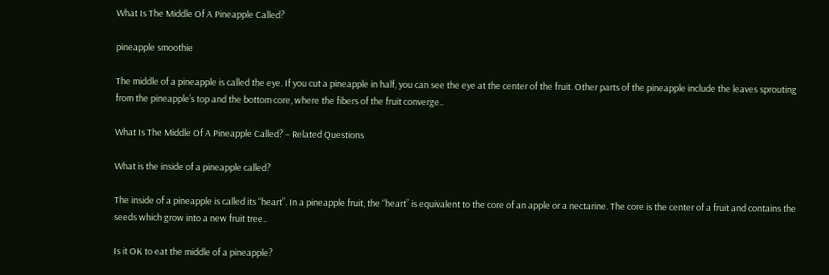What Is The Middle Of A Pineapple Called?

pineapple smoothie

The middle of a pineapple is called the eye. If you cut a pineapple in half, you can see the eye at the center of the fruit. Other parts of the pineapple include the leaves sprouting from the pineapple’s top and the bottom core, where the fibers of the fruit converge..

What Is The Middle Of A Pineapple Called? – Related Questions

What is the inside of a pineapple called?

The inside of a pineapple is called its “heart”. In a pineapple fruit, the “heart” is equivalent to the core of an apple or a nectarine. The core is the center of a fruit and contains the seeds which grow into a new fruit tree..

Is it OK to eat the middle of a pineapple?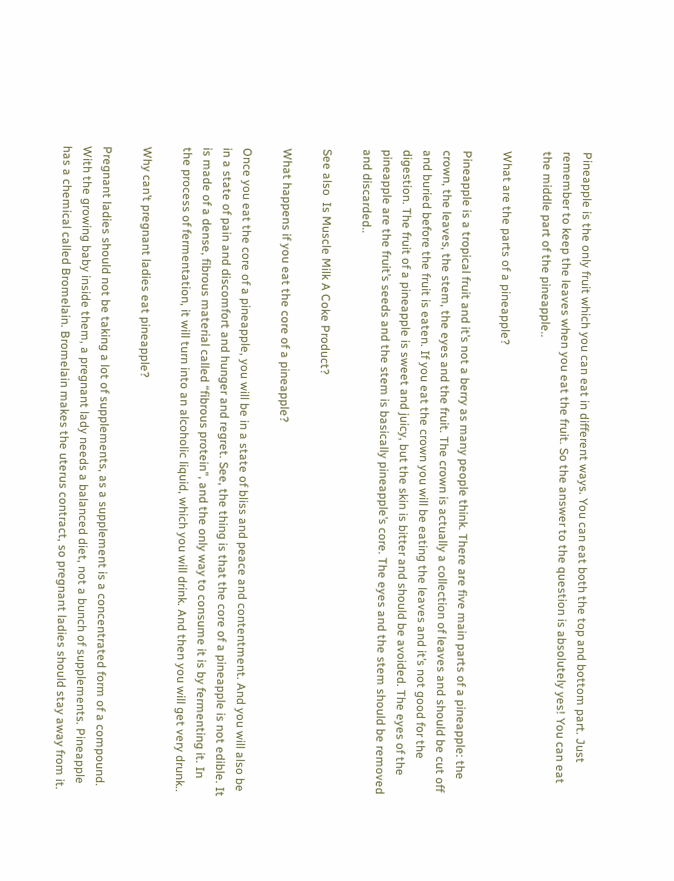Pineapple is the only fruit which you can eat in different ways. You can eat both the top and bottom part. Just remember to keep the leaves when you eat the fruit. So the answer to the question is absolutely yes! You can eat the middle part of the pineapple..

What are the parts of a pineapple?

Pineapple is a tropical fruit and it’s not a berry as many people think. There are five main parts of a pineapple: the crown, the leaves, the stem, the eyes and the fruit. The crown is actually a collection of leaves and should be cut off and buried before the fruit is eaten. If you eat the crown you will be eating the leaves and it’s not good for the digestion. The fruit of a pineapple is sweet and juicy, but the skin is bitter and should be avoided. The eyes of the pineapple are the fruit’s seeds and the stem is basically pineapple’s core. The eyes and the stem should be removed and discarded..

See also  Is Muscle Milk A Coke Product?

What happens if you eat the core of a pineapple?

Once you eat the core of a pineapple, you will be in a state of bliss and peace and contentment. And you will also be in a state of pain and discomfort and hunger and regret. See, the thing is that the core of a pineapple is not edible. It is made of a dense, fibrous material called “fibrous protein”, and the only way to consume it is by fermenting it. In the process of fermentation, it will turn into an alcoholic liquid, which you will drink. And then you will get very drunk..

Why can’t pregnant ladies eat pineapple?

Pregnant ladies should not be taking a lot of supplements, as a supplement is a concentrated form of a compound. With the growing baby inside them, a pregnant lady needs a balanced diet, not a bunch of supplements. Pineapple has a chemical called Bromelain. Bromelain makes the uterus contract, so pregnant ladies should stay away from it.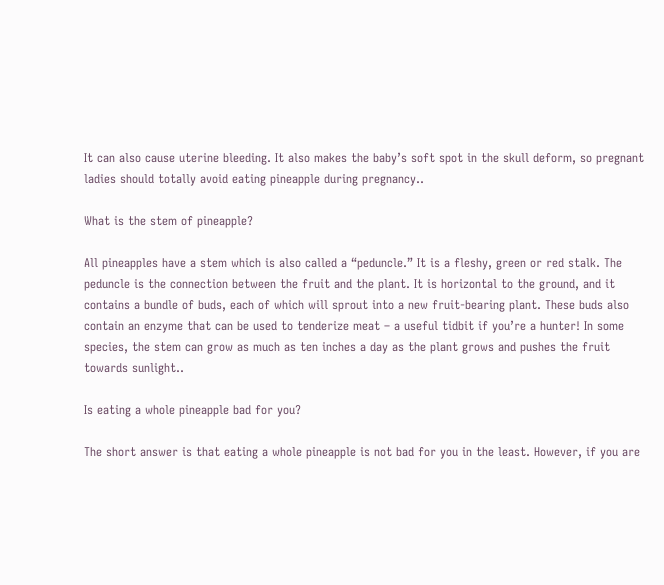It can also cause uterine bleeding. It also makes the baby’s soft spot in the skull deform, so pregnant ladies should totally avoid eating pineapple during pregnancy..

What is the stem of pineapple?

All pineapples have a stem which is also called a “peduncle.” It is a fleshy, green or red stalk. The peduncle is the connection between the fruit and the plant. It is horizontal to the ground, and it contains a bundle of buds, each of which will sprout into a new fruit-bearing plant. These buds also contain an enzyme that can be used to tenderize meat – a useful tidbit if you’re a hunter! In some species, the stem can grow as much as ten inches a day as the plant grows and pushes the fruit towards sunlight..

Is eating a whole pineapple bad for you?

The short answer is that eating a whole pineapple is not bad for you in the least. However, if you are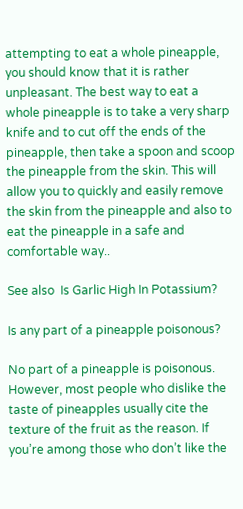attempting to eat a whole pineapple, you should know that it is rather unpleasant. The best way to eat a whole pineapple is to take a very sharp knife and to cut off the ends of the pineapple, then take a spoon and scoop the pineapple from the skin. This will allow you to quickly and easily remove the skin from the pineapple and also to eat the pineapple in a safe and comfortable way..

See also  Is Garlic High In Potassium?

Is any part of a pineapple poisonous?

No part of a pineapple is poisonous. However, most people who dislike the taste of pineapples usually cite the texture of the fruit as the reason. If you’re among those who don’t like the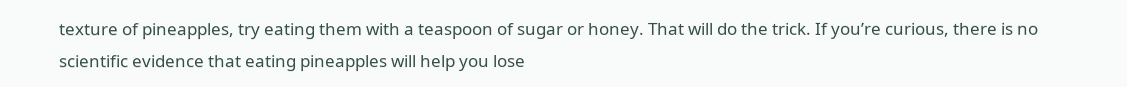texture of pineapples, try eating them with a teaspoon of sugar or honey. That will do the trick. If you’re curious, there is no scientific evidence that eating pineapples will help you lose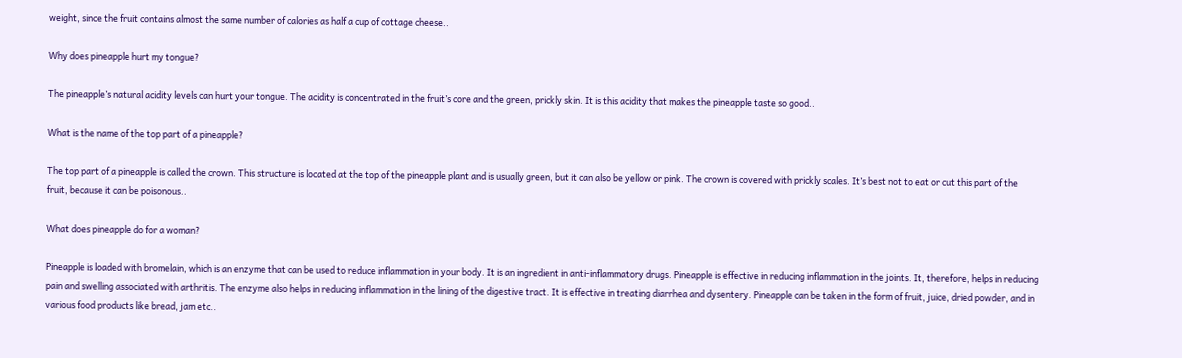weight, since the fruit contains almost the same number of calories as half a cup of cottage cheese..

Why does pineapple hurt my tongue?

The pineapple’s natural acidity levels can hurt your tongue. The acidity is concentrated in the fruit’s core and the green, prickly skin. It is this acidity that makes the pineapple taste so good..

What is the name of the top part of a pineapple?

The top part of a pineapple is called the crown. This structure is located at the top of the pineapple plant and is usually green, but it can also be yellow or pink. The crown is covered with prickly scales. It’s best not to eat or cut this part of the fruit, because it can be poisonous..

What does pineapple do for a woman?

Pineapple is loaded with bromelain, which is an enzyme that can be used to reduce inflammation in your body. It is an ingredient in anti-inflammatory drugs. Pineapple is effective in reducing inflammation in the joints. It, therefore, helps in reducing pain and swelling associated with arthritis. The enzyme also helps in reducing inflammation in the lining of the digestive tract. It is effective in treating diarrhea and dysentery. Pineapple can be taken in the form of fruit, juice, dried powder, and in various food products like bread, jam etc..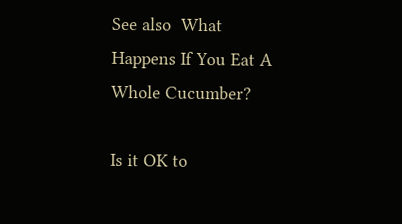See also  What Happens If You Eat A Whole Cucumber?

Is it OK to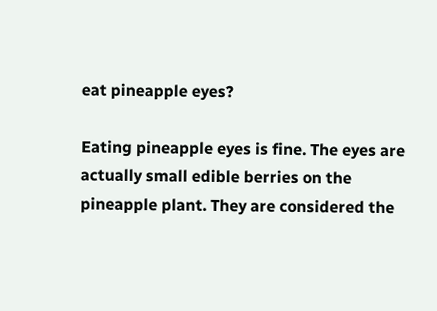eat pineapple eyes?

Eating pineapple eyes is fine. The eyes are actually small edible berries on the pineapple plant. They are considered the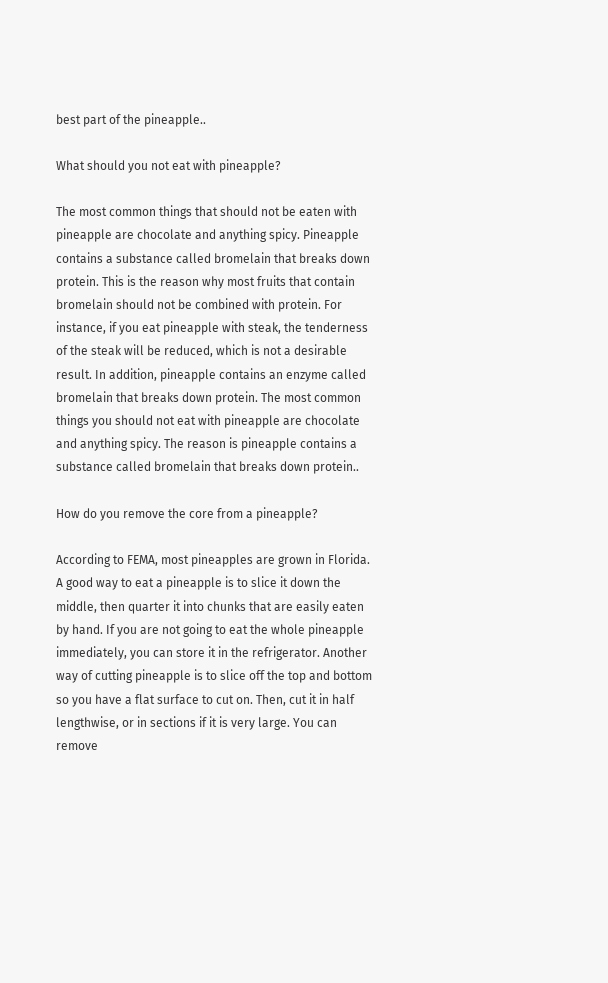best part of the pineapple..

What should you not eat with pineapple?

The most common things that should not be eaten with pineapple are chocolate and anything spicy. Pineapple contains a substance called bromelain that breaks down protein. This is the reason why most fruits that contain bromelain should not be combined with protein. For instance, if you eat pineapple with steak, the tenderness of the steak will be reduced, which is not a desirable result. In addition, pineapple contains an enzyme called bromelain that breaks down protein. The most common things you should not eat with pineapple are chocolate and anything spicy. The reason is pineapple contains a substance called bromelain that breaks down protein..

How do you remove the core from a pineapple?

According to FEMA, most pineapples are grown in Florida. A good way to eat a pineapple is to slice it down the middle, then quarter it into chunks that are easily eaten by hand. If you are not going to eat the whole pineapple immediately, you can store it in the refrigerator. Another way of cutting pineapple is to slice off the top and bottom so you have a flat surface to cut on. Then, cut it in half lengthwise, or in sections if it is very large. You can remove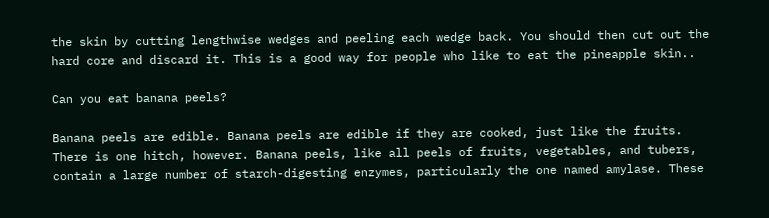the skin by cutting lengthwise wedges and peeling each wedge back. You should then cut out the hard core and discard it. This is a good way for people who like to eat the pineapple skin..

Can you eat banana peels?

Banana peels are edible. Banana peels are edible if they are cooked, just like the fruits. There is one hitch, however. Banana peels, like all peels of fruits, vegetables, and tubers, contain a large number of starch-digesting enzymes, particularly the one named amylase. These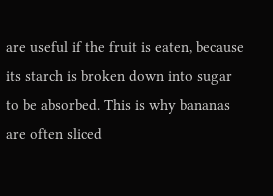are useful if the fruit is eaten, because its starch is broken down into sugar to be absorbed. This is why bananas are often sliced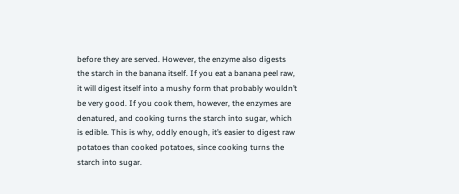before they are served. However, the enzyme also digests the starch in the banana itself. If you eat a banana peel raw, it will digest itself into a mushy form that probably wouldn’t be very good. If you cook them, however, the enzymes are denatured, and cooking turns the starch into sugar, which is edible. This is why, oddly enough, it’s easier to digest raw potatoes than cooked potatoes, since cooking turns the starch into sugar.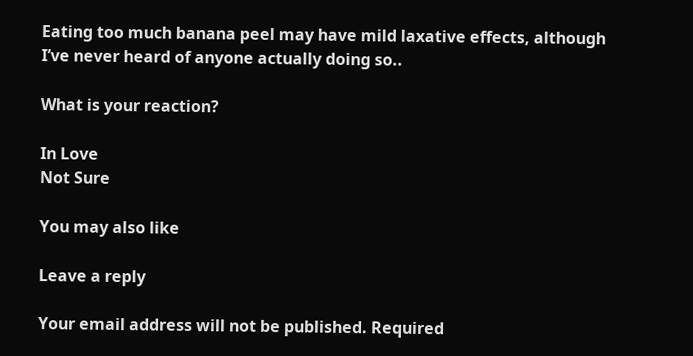Eating too much banana peel may have mild laxative effects, although I’ve never heard of anyone actually doing so..

What is your reaction?

In Love
Not Sure

You may also like

Leave a reply

Your email address will not be published. Required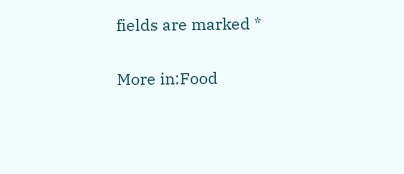fields are marked *

More in:Food